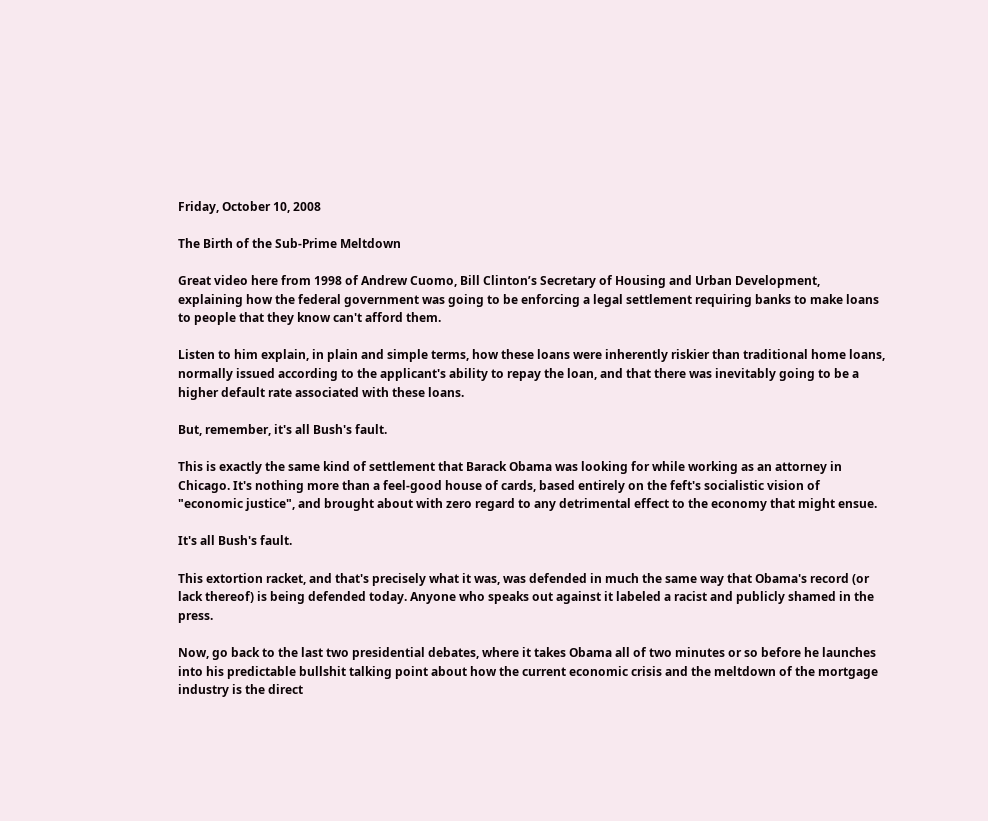Friday, October 10, 2008

The Birth of the Sub-Prime Meltdown

Great video here from 1998 of Andrew Cuomo, Bill Clinton’s Secretary of Housing and Urban Development, explaining how the federal government was going to be enforcing a legal settlement requiring banks to make loans to people that they know can't afford them.

Listen to him explain, in plain and simple terms, how these loans were inherently riskier than traditional home loans, normally issued according to the applicant's ability to repay the loan, and that there was inevitably going to be a higher default rate associated with these loans.

But, remember, it's all Bush's fault.

This is exactly the same kind of settlement that Barack Obama was looking for while working as an attorney in Chicago. It's nothing more than a feel-good house of cards, based entirely on the feft's socialistic vision of "economic justice", and brought about with zero regard to any detrimental effect to the economy that might ensue.

It's all Bush's fault.

This extortion racket, and that's precisely what it was, was defended in much the same way that Obama's record (or lack thereof) is being defended today. Anyone who speaks out against it labeled a racist and publicly shamed in the press.

Now, go back to the last two presidential debates, where it takes Obama all of two minutes or so before he launches into his predictable bullshit talking point about how the current economic crisis and the meltdown of the mortgage industry is the direct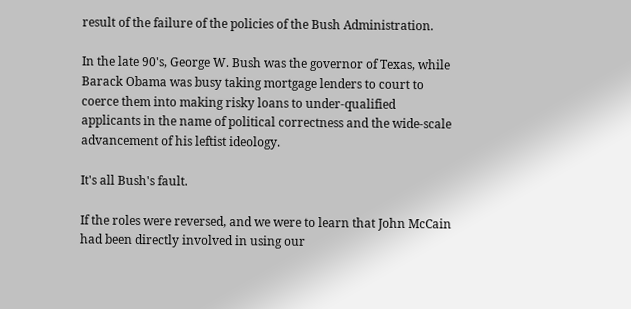result of the failure of the policies of the Bush Administration.

In the late 90's, George W. Bush was the governor of Texas, while Barack Obama was busy taking mortgage lenders to court to coerce them into making risky loans to under-qualified applicants in the name of political correctness and the wide-scale advancement of his leftist ideology.

It's all Bush's fault.

If the roles were reversed, and we were to learn that John McCain had been directly involved in using our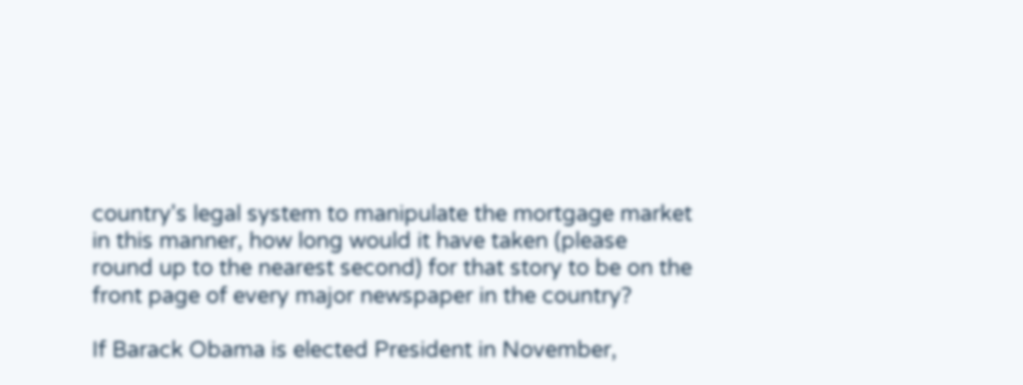country's legal system to manipulate the mortgage market in this manner, how long would it have taken (please round up to the nearest second) for that story to be on the front page of every major newspaper in the country?

If Barack Obama is elected President in November,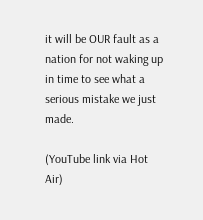it will be OUR fault as a nation for not waking up in time to see what a serious mistake we just made.

(YouTube link via Hot Air)